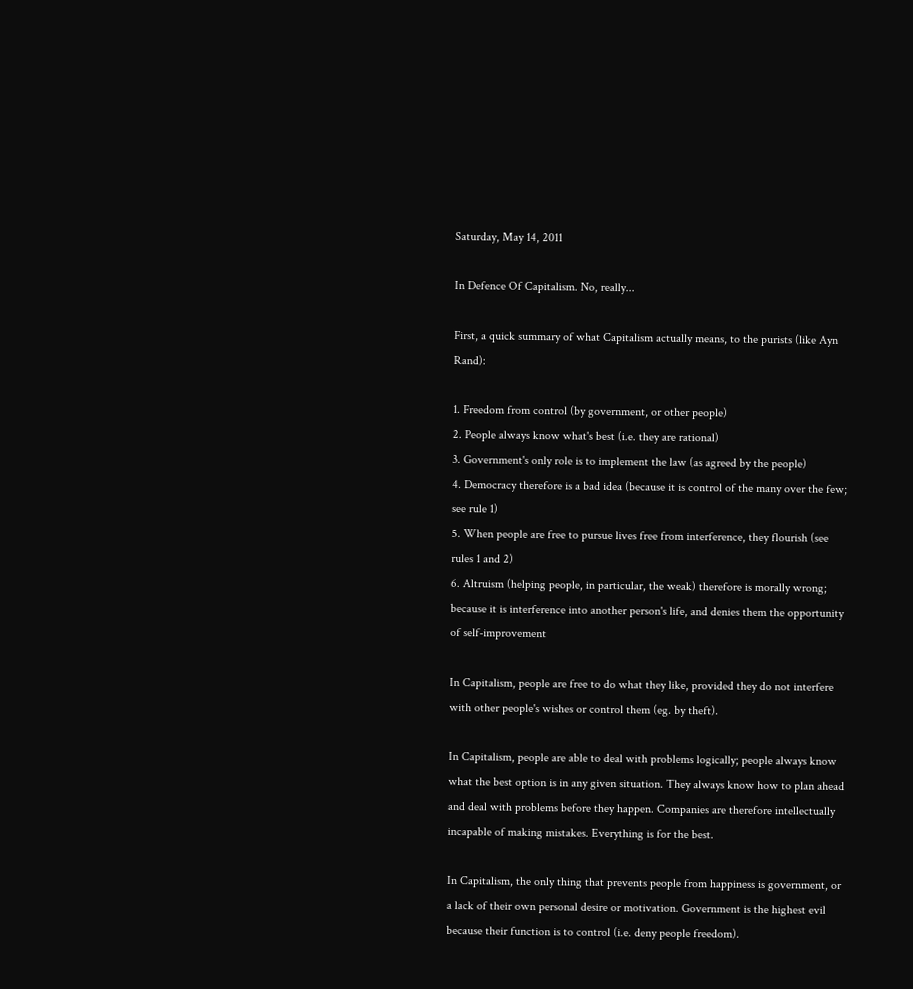Saturday, May 14, 2011

In Defence Of Capitalism. No, really...

First, a quick summary of what Capitalism actually means, to the purists (like Ayn Rand):

1. Freedom from control (by government, or other people)
2. People always know what's best (i.e. they are rational)
3. Government's only role is to implement the law (as agreed by the people)
4. Democracy therefore is a bad idea (because it is control of the many over the few; see rule 1)
5. When people are free to pursue lives free from interference, they flourish (see rules 1 and 2)
6. Altruism (helping people, in particular, the weak) therefore is morally wrong; because it is interference into another person's life, and denies them the opportunity of self-improvement

In Capitalism, people are free to do what they like, provided they do not interfere with other people's wishes or control them (eg. by theft).

In Capitalism, people are able to deal with problems logically; people always know what the best option is in any given situation. They always know how to plan ahead and deal with problems before they happen. Companies are therefore intellectually incapable of making mistakes. Everything is for the best.

In Capitalism, the only thing that prevents people from happiness is government, or a lack of their own personal desire or motivation. Government is the highest evil because their function is to control (i.e. deny people freedom).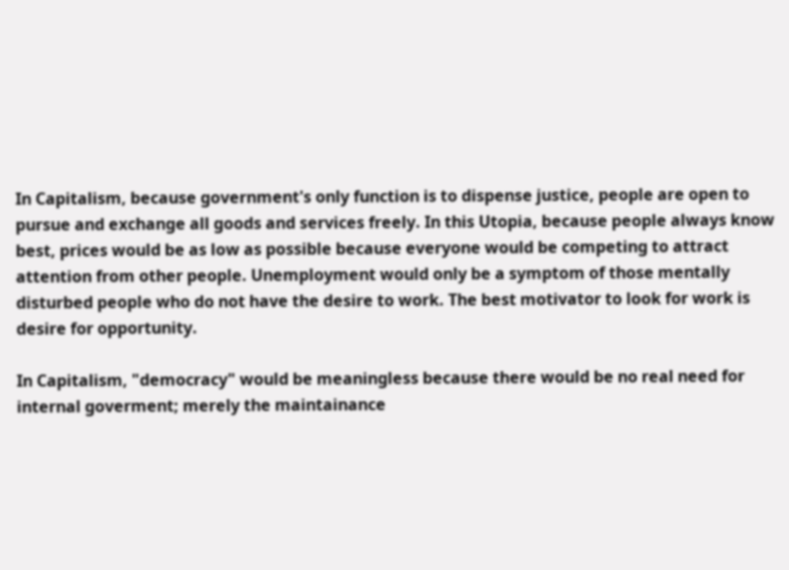In Capitalism, because government's only function is to dispense justice, people are open to pursue and exchange all goods and services freely. In this Utopia, because people always know best, prices would be as low as possible because everyone would be competing to attract attention from other people. Unemployment would only be a symptom of those mentally disturbed people who do not have the desire to work. The best motivator to look for work is desire for opportunity.

In Capitalism, "democracy" would be meaningless because there would be no real need for internal goverment; merely the maintainance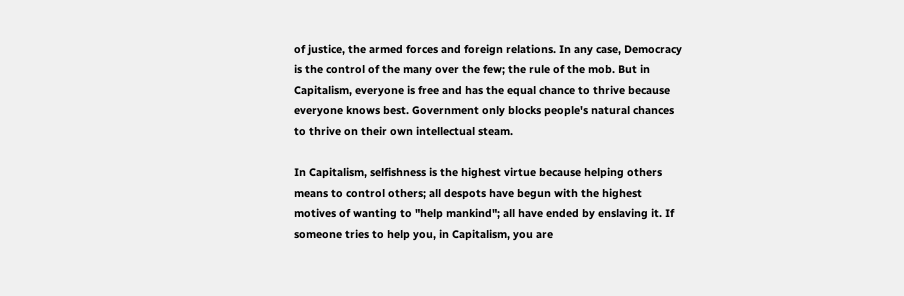of justice, the armed forces and foreign relations. In any case, Democracy is the control of the many over the few; the rule of the mob. But in Capitalism, everyone is free and has the equal chance to thrive because everyone knows best. Government only blocks people's natural chances to thrive on their own intellectual steam.

In Capitalism, selfishness is the highest virtue because helping others means to control others; all despots have begun with the highest motives of wanting to "help mankind"; all have ended by enslaving it. If someone tries to help you, in Capitalism, you are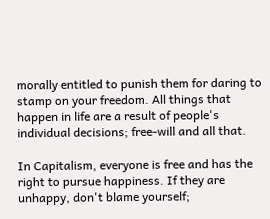morally entitled to punish them for daring to stamp on your freedom. All things that happen in life are a result of people's individual decisions; free-will and all that.

In Capitalism, everyone is free and has the right to pursue happiness. If they are unhappy, don't blame yourself;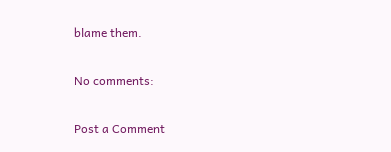blame them.

No comments:

Post a Comment